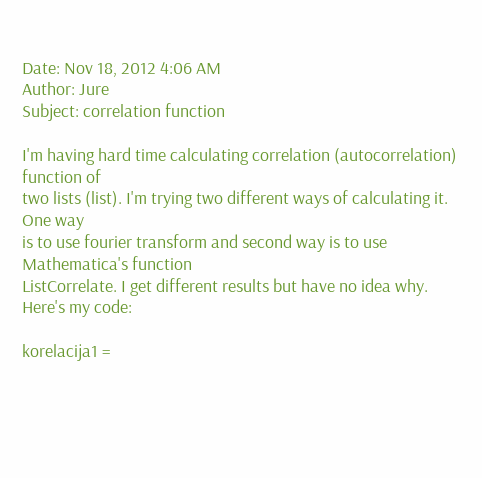Date: Nov 18, 2012 4:06 AM
Author: Jure
Subject: correlation function

I'm having hard time calculating correlation (autocorrelation) function of
two lists (list). I'm trying two different ways of calculating it. One way
is to use fourier transform and second way is to use Mathematica's function
ListCorrelate. I get different results but have no idea why. Here's my code:

korelacija1 =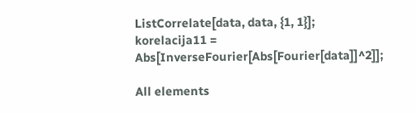ListCorrelate[data, data, {1, 1}];
korelacija11 = Abs[InverseFourier[Abs[Fourier[data]]^2]];

All elements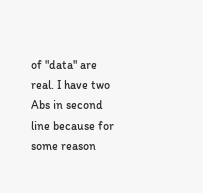of "data" are real. I have two Abs in second line because for some reason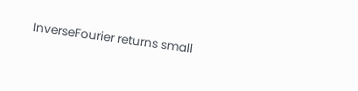InverseFourier returns small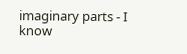imaginary parts - I know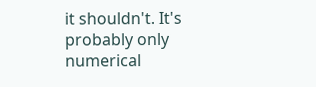it shouldn't. It's probably only numerical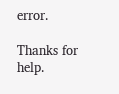error.

Thanks for help.